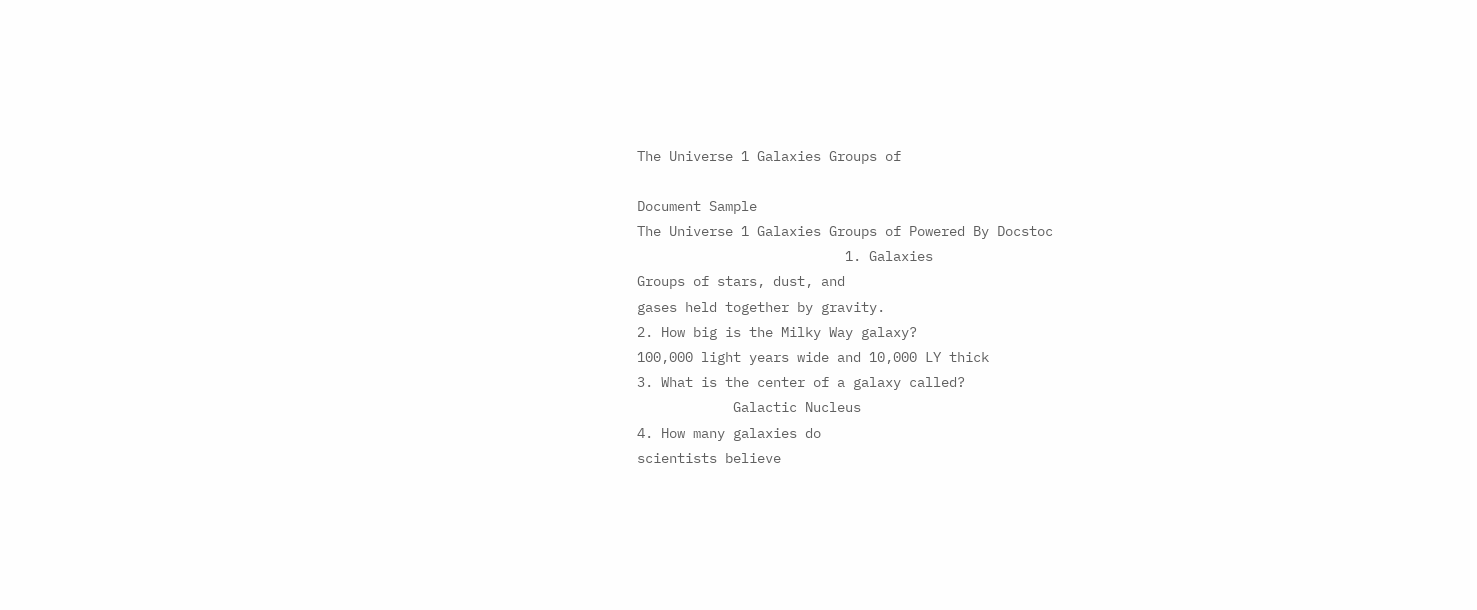The Universe 1 Galaxies Groups of

Document Sample
The Universe 1 Galaxies Groups of Powered By Docstoc
                          1. Galaxies
Groups of stars, dust, and
gases held together by gravity.
2. How big is the Milky Way galaxy?
100,000 light years wide and 10,000 LY thick
3. What is the center of a galaxy called?
            Galactic Nucleus
4. How many galaxies do
scientists believe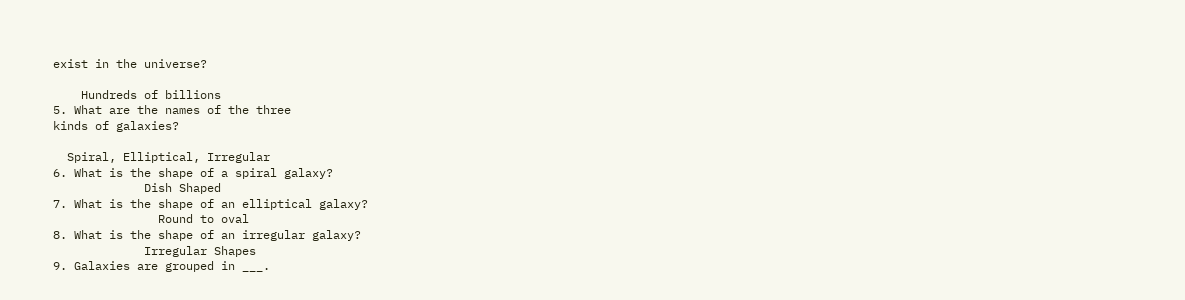exist in the universe?

    Hundreds of billions
5. What are the names of the three
kinds of galaxies?

  Spiral, Elliptical, Irregular
6. What is the shape of a spiral galaxy?
             Dish Shaped
7. What is the shape of an elliptical galaxy?
               Round to oval
8. What is the shape of an irregular galaxy?
             Irregular Shapes
9. Galaxies are grouped in ___.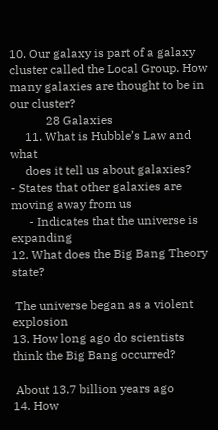10. Our galaxy is part of a galaxy
cluster called the Local Group. How
many galaxies are thought to be in
our cluster?
            28 Galaxies
     11. What is Hubble’s Law and what
     does it tell us about galaxies?
- States that other galaxies are moving away from us
      - Indicates that the universe is expanding
12. What does the Big Bang Theory state?

 The universe began as a violent explosion
13. How long ago do scientists
think the Big Bang occurred?

 About 13.7 billion years ago
14. How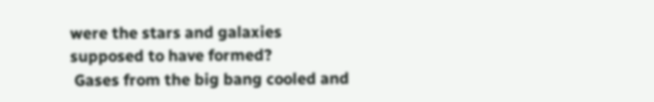were the stars and galaxies
supposed to have formed?
 Gases from the big bang cooled and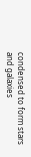condensed to form stars and galaxies